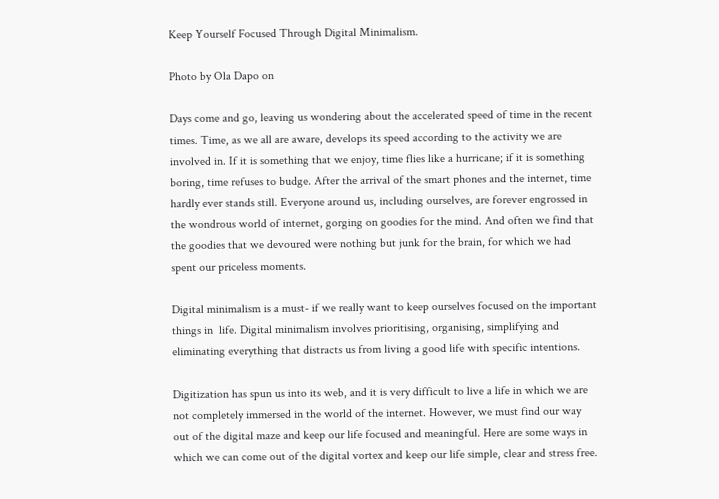Keep Yourself Focused Through Digital Minimalism.

Photo by Ola Dapo on

Days come and go, leaving us wondering about the accelerated speed of time in the recent times. Time, as we all are aware, develops its speed according to the activity we are involved in. If it is something that we enjoy, time flies like a hurricane; if it is something boring, time refuses to budge. After the arrival of the smart phones and the internet, time hardly ever stands still. Everyone around us, including ourselves, are forever engrossed in the wondrous world of internet, gorging on goodies for the mind. And often we find that the goodies that we devoured were nothing but junk for the brain, for which we had spent our priceless moments.

Digital minimalism is a must- if we really want to keep ourselves focused on the important things in  life. Digital minimalism involves prioritising, organising, simplifying and eliminating everything that distracts us from living a good life with specific intentions.

Digitization has spun us into its web, and it is very difficult to live a life in which we are not completely immersed in the world of the internet. However, we must find our way out of the digital maze and keep our life focused and meaningful. Here are some ways in which we can come out of the digital vortex and keep our life simple, clear and stress free.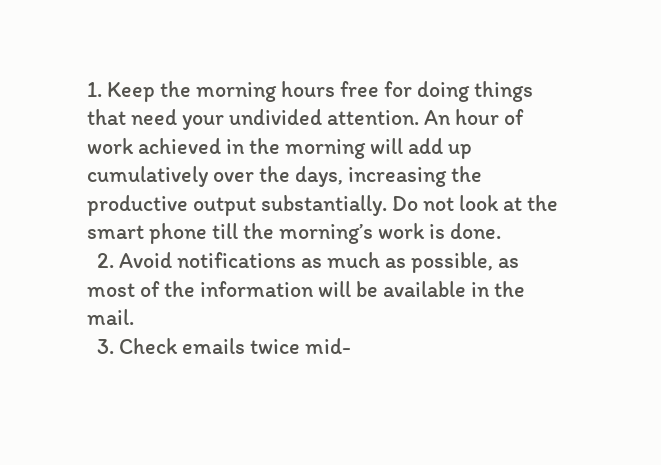1. Keep the morning hours free for doing things that need your undivided attention. An hour of work achieved in the morning will add up cumulatively over the days, increasing the productive output substantially. Do not look at the smart phone till the morning’s work is done.
  2. Avoid notifications as much as possible, as most of the information will be available in the mail.
  3. Check emails twice mid-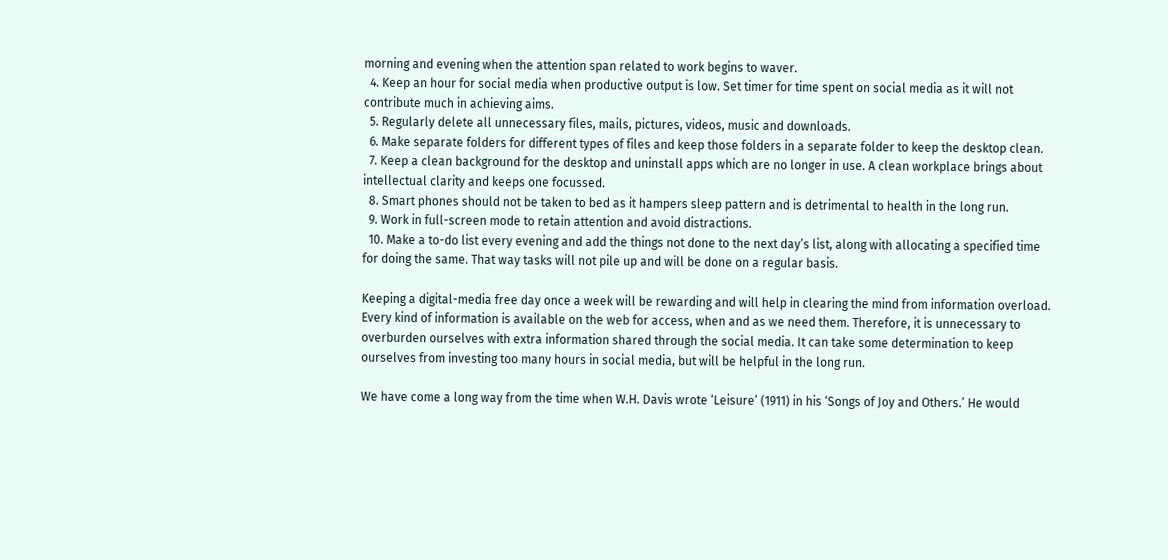morning and evening when the attention span related to work begins to waver.
  4. Keep an hour for social media when productive output is low. Set timer for time spent on social media as it will not contribute much in achieving aims.
  5. Regularly delete all unnecessary files, mails, pictures, videos, music and downloads.
  6. Make separate folders for different types of files and keep those folders in a separate folder to keep the desktop clean.
  7. Keep a clean background for the desktop and uninstall apps which are no longer in use. A clean workplace brings about intellectual clarity and keeps one focussed.
  8. Smart phones should not be taken to bed as it hampers sleep pattern and is detrimental to health in the long run.
  9. Work in full-screen mode to retain attention and avoid distractions.
  10. Make a to-do list every evening and add the things not done to the next day’s list, along with allocating a specified time for doing the same. That way tasks will not pile up and will be done on a regular basis.

Keeping a digital-media free day once a week will be rewarding and will help in clearing the mind from information overload. Every kind of information is available on the web for access, when and as we need them. Therefore, it is unnecessary to overburden ourselves with extra information shared through the social media. It can take some determination to keep ourselves from investing too many hours in social media, but will be helpful in the long run.

We have come a long way from the time when W.H. Davis wrote ‘Leisure’ (1911) in his ‘Songs of Joy and Others.’ He would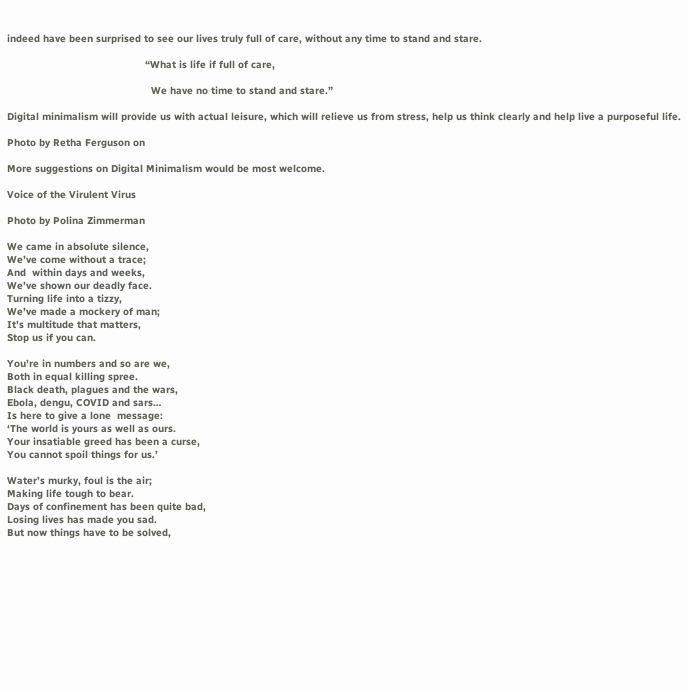indeed have been surprised to see our lives truly full of care, without any time to stand and stare.

                                              “What is life if full of care,

                                                We have no time to stand and stare.”

Digital minimalism will provide us with actual leisure, which will relieve us from stress, help us think clearly and help live a purposeful life.

Photo by Retha Ferguson on

More suggestions on Digital Minimalism would be most welcome.

Voice of the Virulent Virus

Photo by Polina Zimmerman

We came in absolute silence,
We’ve come without a trace;
And  within days and weeks,
We’ve shown our deadly face.
Turning life into a tizzy,
We’ve made a mockery of man;
It’s multitude that matters,
Stop us if you can.

You’re in numbers and so are we,
Both in equal killing spree.
Black death, plagues and the wars,
Ebola, dengu, COVID and sars…
Is here to give a lone  message:
‘The world is yours as well as ours.
Your insatiable greed has been a curse,
You cannot spoil things for us.’

Water’s murky, foul is the air;
Making life tough to bear.
Days of confinement has been quite bad,
Losing lives has made you sad.
But now things have to be solved,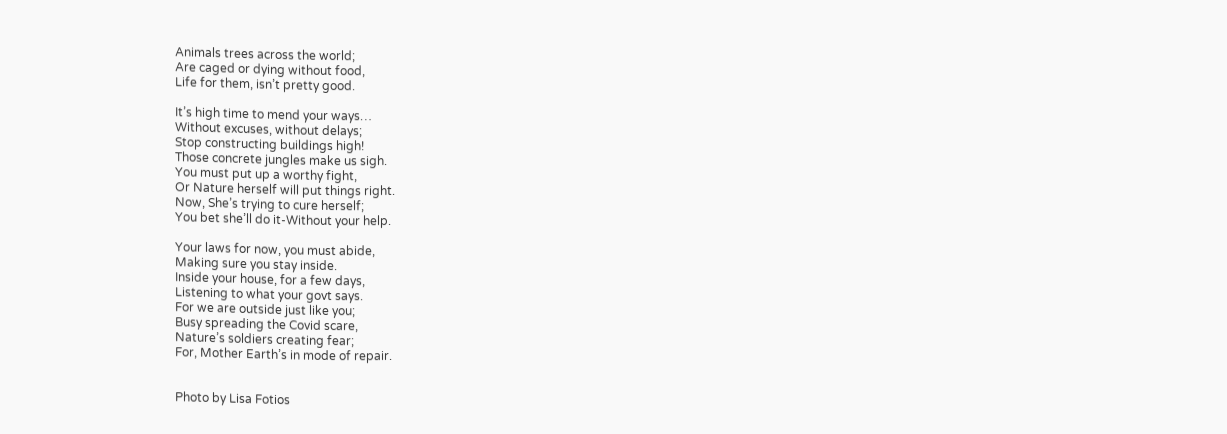Animals trees across the world;
Are caged or dying without food,
Life for them, isn’t pretty good.

It’s high time to mend your ways…
Without excuses, without delays;
Stop constructing buildings high!
Those concrete jungles make us sigh.
You must put up a worthy fight,
Or Nature herself will put things right.
Now, She’s trying to cure herself;
You bet she’ll do it-Without your help.

Your laws for now, you must abide,
Making sure you stay inside.
Inside your house, for a few days,
Listening to what your govt says.
For we are outside just like you;
Busy spreading the Covid scare,
Nature’s soldiers creating fear;
For, Mother Earth’s in mode of repair.


Photo by Lisa Fotios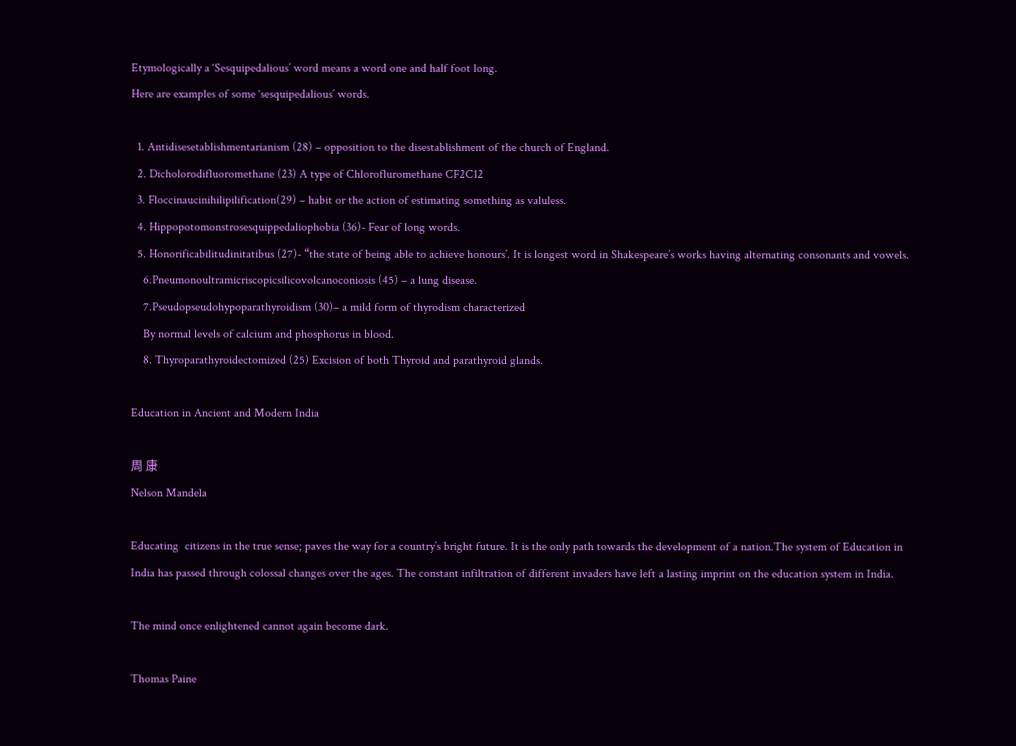Etymologically a ‘Sesquipedalious’ word means a word one and half foot long.
Here are examples of some ‘sesquipedalious’ words.

  1. Antidisesetablishmentarianism (28) – opposition to the disestablishment of the church of England.
  2. Dicholorodifluoromethane (23) A type of Chlorofluromethane CF2C12
  3. Floccinaucinihilipilification(29) – habit or the action of estimating something as valuless.
  4. Hippopotomonstrosesquippedaliophobia (36)- Fear of long words.
  5. Honorificabilitudinitatibus (27)- “the state of being able to achieve honours’. It is longest word in Shakespeare’s works having alternating consonants and vowels.
    6.Pneumonoultramicriscopicsilicovolcanoconiosis (45) – a lung disease.
    7.Pseudopseudohypoparathyroidism (30)– a mild form of thyrodism characterized
    By normal levels of calcium and phosphorus in blood.
    8. Thyroparathyroidectomized (25) Excision of both Thyroid and parathyroid glands.

Education in Ancient and Modern India

周 康
Nelson Mandela

Educating  citizens in the true sense; paves the way for a country’s bright future. It is the only path towards the development of a nation.The system of Education in India has passed through colossal changes over the ages. The constant infiltration of different invaders have left a lasting imprint on the education system in India.

The mind once enlightened cannot again become dark.

Thomas Paine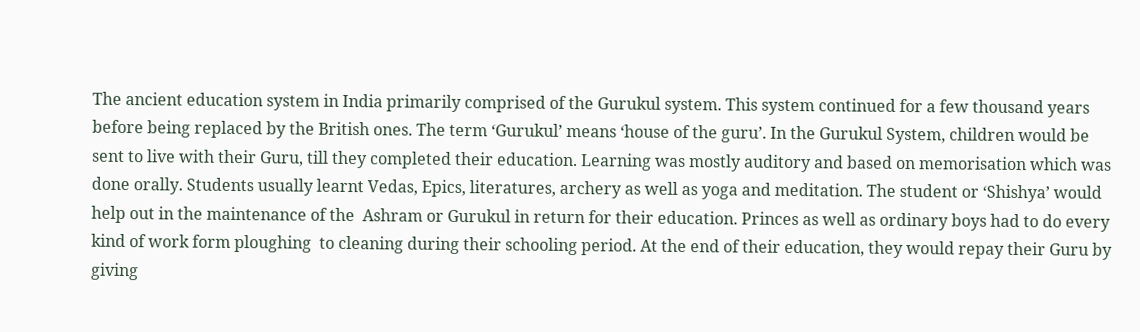The ancient education system in India primarily comprised of the Gurukul system. This system continued for a few thousand years before being replaced by the British ones. The term ‘Gurukul’ means ‘house of the guru’. In the Gurukul System, children would be sent to live with their Guru, till they completed their education. Learning was mostly auditory and based on memorisation which was done orally. Students usually learnt Vedas, Epics, literatures, archery as well as yoga and meditation. The student or ‘Shishya’ would help out in the maintenance of the  Ashram or Gurukul in return for their education. Princes as well as ordinary boys had to do every kind of work form ploughing  to cleaning during their schooling period. At the end of their education, they would repay their Guru by giving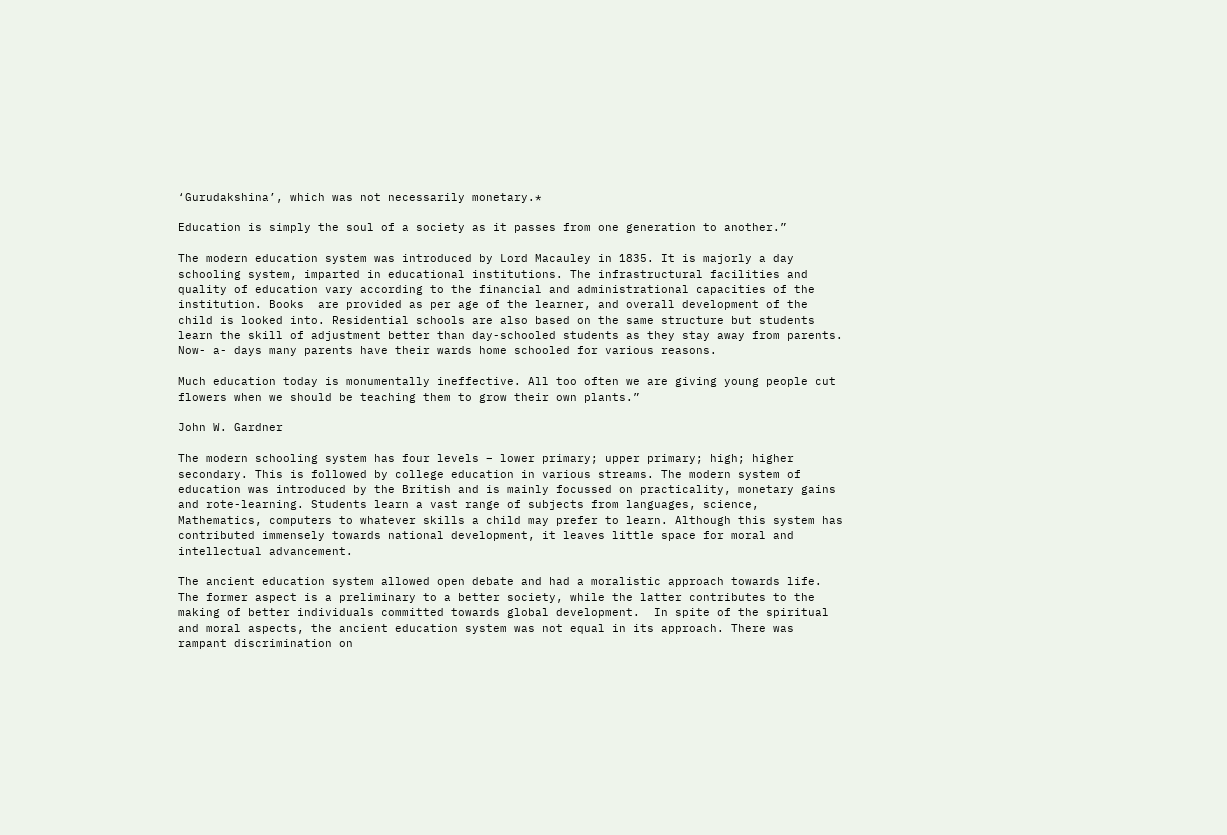‘Gurudakshina’, which was not necessarily monetary.*

Education is simply the soul of a society as it passes from one generation to another.”

The modern education system was introduced by Lord Macauley in 1835. It is majorly a day schooling system, imparted in educational institutions. The infrastructural facilities and quality of education vary according to the financial and administrational capacities of the institution. Books  are provided as per age of the learner, and overall development of the child is looked into. Residential schools are also based on the same structure but students learn the skill of adjustment better than day-schooled students as they stay away from parents. Now- a- days many parents have their wards home schooled for various reasons.

Much education today is monumentally ineffective. All too often we are giving young people cut flowers when we should be teaching them to grow their own plants.”

John W. Gardner

The modern schooling system has four levels – lower primary; upper primary; high; higher secondary. This is followed by college education in various streams. The modern system of education was introduced by the British and is mainly focussed on practicality, monetary gains and rote-learning. Students learn a vast range of subjects from languages, science, Mathematics, computers to whatever skills a child may prefer to learn. Although this system has contributed immensely towards national development, it leaves little space for moral and intellectual advancement.

The ancient education system allowed open debate and had a moralistic approach towards life. The former aspect is a preliminary to a better society, while the latter contributes to the making of better individuals committed towards global development.  In spite of the spiritual and moral aspects, the ancient education system was not equal in its approach. There was rampant discrimination on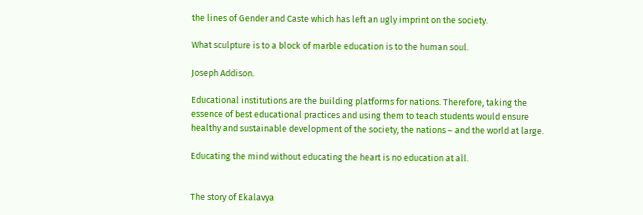the lines of Gender and Caste which has left an ugly imprint on the society.

What sculpture is to a block of marble education is to the human soul.

Joseph Addison.

Educational institutions are the building platforms for nations. Therefore, taking the essence of best educational practices and using them to teach students would ensure healthy and sustainable development of the society, the nations – and the world at large.

Educating the mind without educating the heart is no education at all.


The story of Ekalavya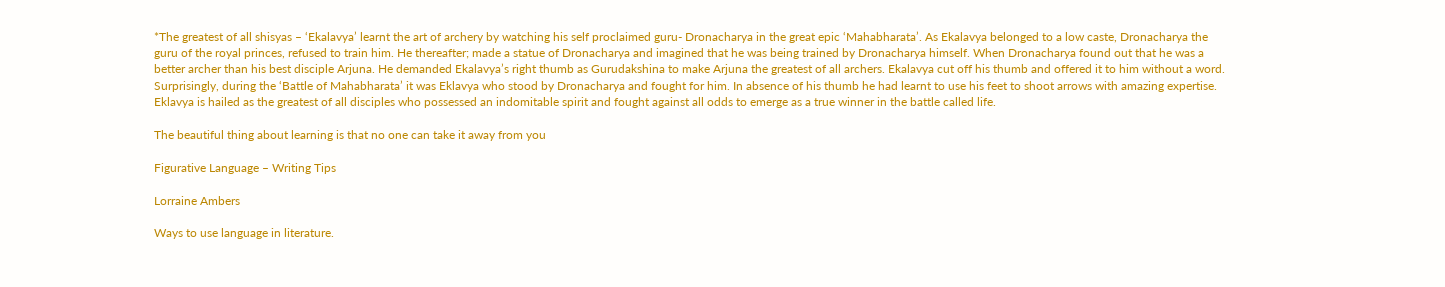*The greatest of all shisyas – ‘Ekalavya’ learnt the art of archery by watching his self proclaimed guru- Dronacharya in the great epic ‘Mahabharata’. As Ekalavya belonged to a low caste, Dronacharya the guru of the royal princes, refused to train him. He thereafter; made a statue of Dronacharya and imagined that he was being trained by Dronacharya himself. When Dronacharya found out that he was a better archer than his best disciple Arjuna. He demanded Ekalavya’s right thumb as Gurudakshina to make Arjuna the greatest of all archers. Ekalavya cut off his thumb and offered it to him without a word. Surprisingly, during the ‘Battle of Mahabharata’ it was Eklavya who stood by Dronacharya and fought for him. In absence of his thumb he had learnt to use his feet to shoot arrows with amazing expertise. Eklavya is hailed as the greatest of all disciples who possessed an indomitable spirit and fought against all odds to emerge as a true winner in the battle called life.

The beautiful thing about learning is that no one can take it away from you

Figurative Language – Writing Tips

Lorraine Ambers

Ways to use language in literature.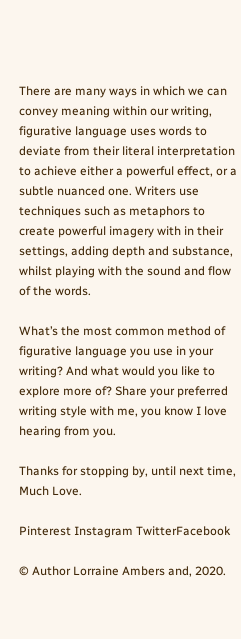There are many ways in which we can convey meaning within our writing, figurative language uses words to deviate from their literal interpretation to achieve either a powerful effect, or a subtle nuanced one. Writers use techniques such as metaphors to create powerful imagery with in their settings, adding depth and substance, whilst playing with the sound and flow of the words.

What’s the most common method of figurative language you use in your writing? And what would you like to explore more of? Share your preferred writing style with me, you know I love hearing from you.

Thanks for stopping by, until next time, Much Love.

Pinterest Instagram TwitterFacebook

© Author Lorraine Ambers and, 2020.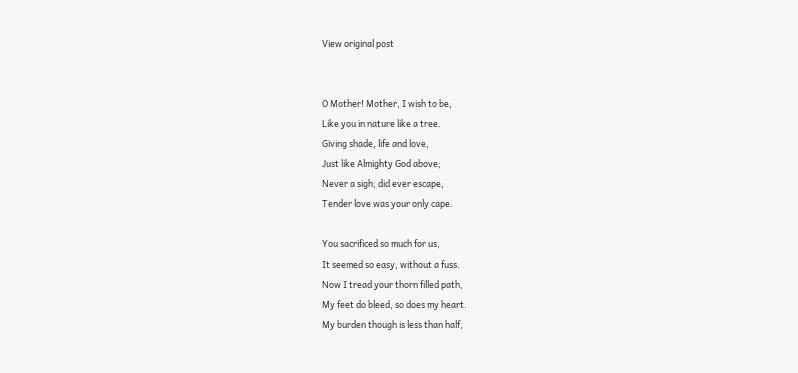View original post


O Mother! Mother, I wish to be,
Like you in nature like a tree.
Giving shade, life and love,
Just like Almighty God above;
Never a sigh, did ever escape,
Tender love was your only cape.

You sacrificed so much for us,
It seemed so easy, without a fuss.
Now I tread your thorn filled path,
My feet do bleed, so does my heart.
My burden though is less than half,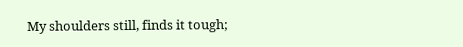My shoulders still, finds it tough;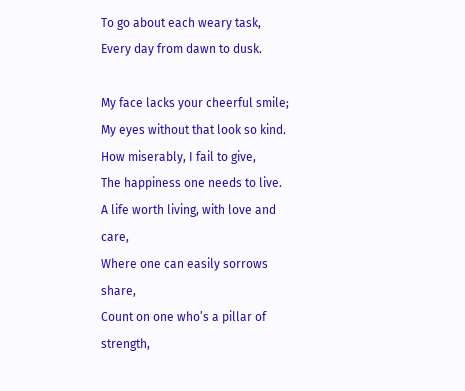To go about each weary task,
Every day from dawn to dusk.

My face lacks your cheerful smile;
My eyes without that look so kind.
How miserably, I fail to give,
The happiness one needs to live.
A life worth living, with love and care,
Where one can easily sorrows share,
Count on one who’s a pillar of strength,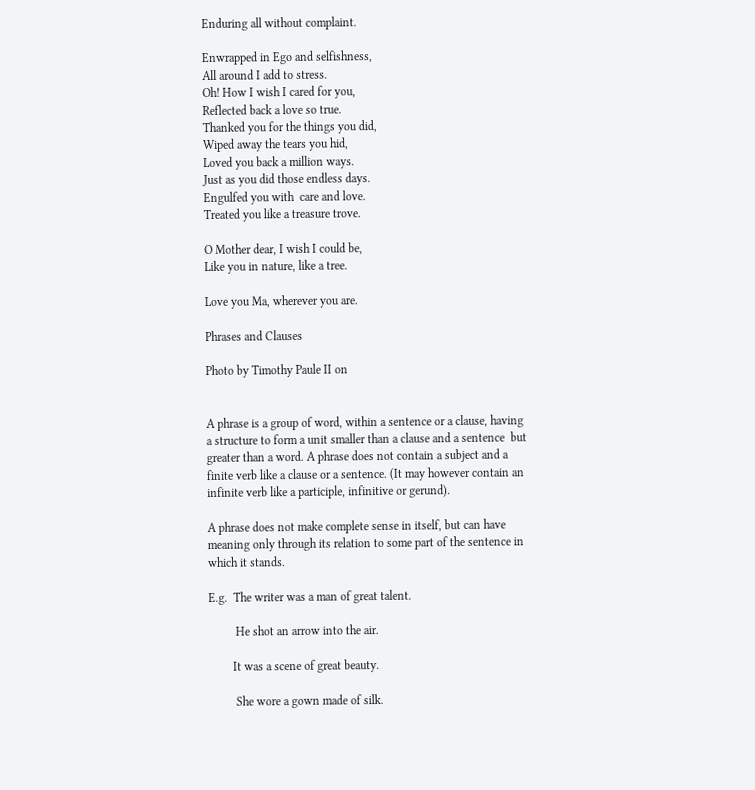Enduring all without complaint.

Enwrapped in Ego and selfishness,
All around I add to stress.
Oh! How I wish I cared for you,
Reflected back a love so true.
Thanked you for the things you did,
Wiped away the tears you hid,
Loved you back a million ways.
Just as you did those endless days.
Engulfed you with  care and love.
Treated you like a treasure trove.

O Mother dear, I wish I could be,
Like you in nature, like a tree.

Love you Ma, wherever you are.

Phrases and Clauses

Photo by Timothy Paule II on


A phrase is a group of word, within a sentence or a clause, having a structure to form a unit smaller than a clause and a sentence  but greater than a word. A phrase does not contain a subject and a finite verb like a clause or a sentence. (It may however contain an infinite verb like a participle, infinitive or gerund).

A phrase does not make complete sense in itself, but can have meaning only through its relation to some part of the sentence in which it stands.

E.g.  The writer was a man of great talent.

         He shot an arrow into the air.

        It was a scene of great beauty.

         She wore a gown made of silk.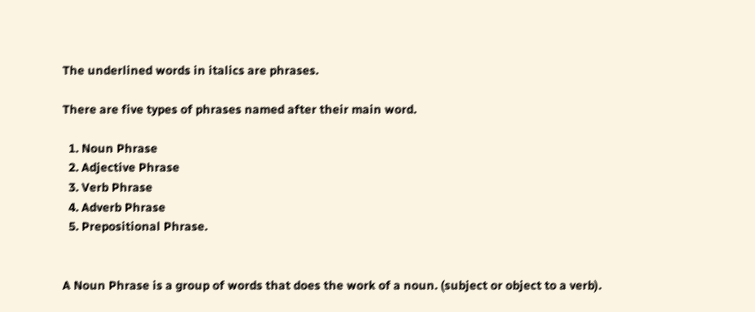The underlined words in italics are phrases.

There are five types of phrases named after their main word.

  1. Noun Phrase
  2. Adjective Phrase
  3. Verb Phrase
  4. Adverb Phrase
  5. Prepositional Phrase.


A Noun Phrase is a group of words that does the work of a noun. (subject or object to a verb).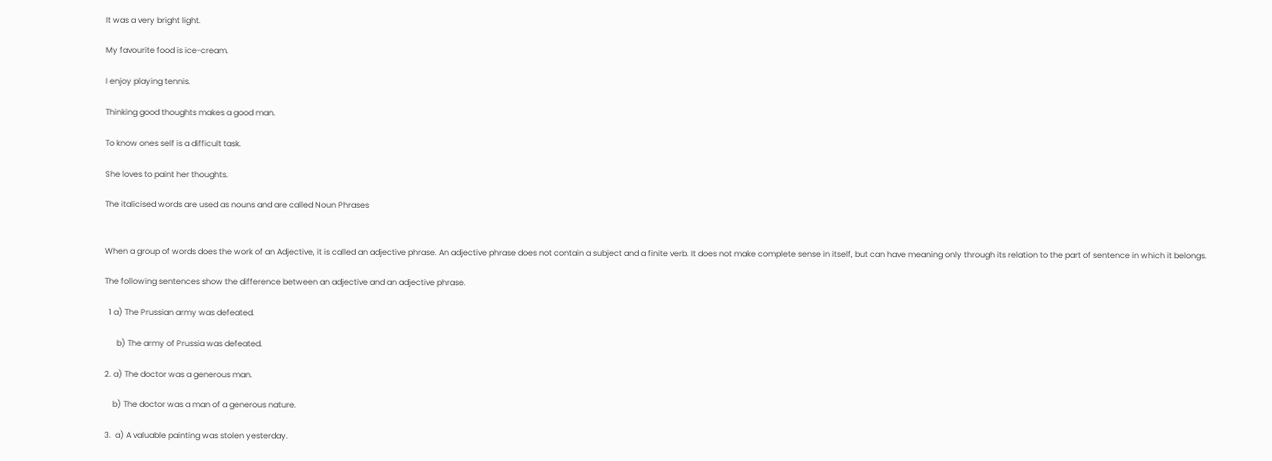It was a very bright light.

My favourite food is ice-cream.

I enjoy playing tennis.

Thinking good thoughts makes a good man.

To know ones self is a difficult task.

She loves to paint her thoughts.

The italicised words are used as nouns and are called Noun Phrases


When a group of words does the work of an Adjective, it is called an adjective phrase. An adjective phrase does not contain a subject and a finite verb. It does not make complete sense in itself, but can have meaning only through its relation to the part of sentence in which it belongs.

The following sentences show the difference between an adjective and an adjective phrase.

  1 a) The Prussian army was defeated.

      b) The army of Prussia was defeated.

2. a) The doctor was a generous man.

    b) The doctor was a man of a generous nature.

3.  a) A valuable painting was stolen yesterday.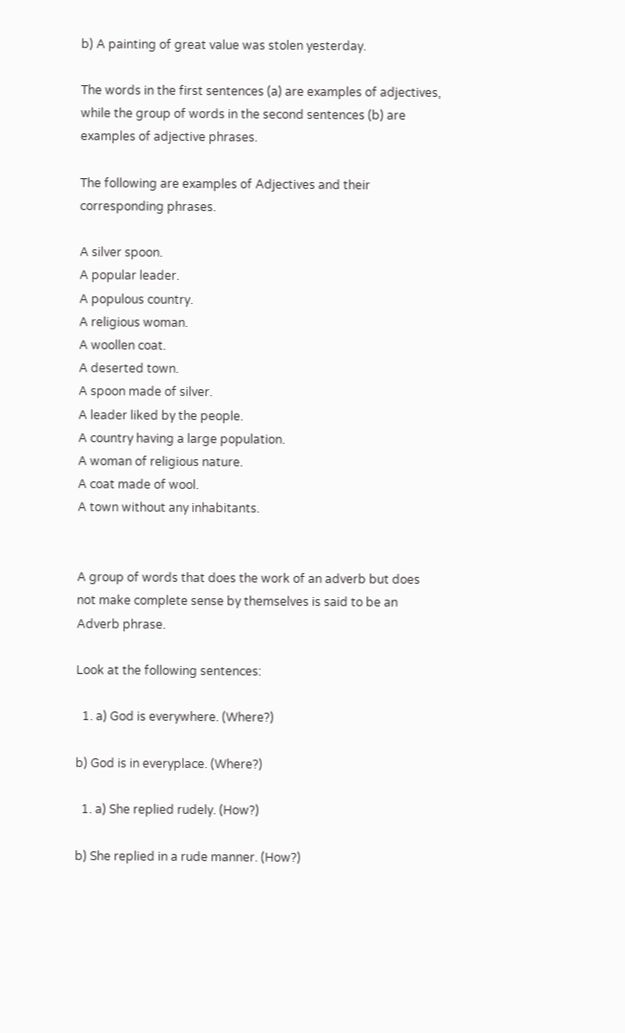b) A painting of great value was stolen yesterday.

The words in the first sentences (a) are examples of adjectives, while the group of words in the second sentences (b) are examples of adjective phrases.

The following are examples of Adjectives and their corresponding phrases.

A silver spoon.
A popular leader.
A populous country.
A religious woman.
A woollen coat.
A deserted town.
A spoon made of silver.
A leader liked by the people.
A country having a large population.
A woman of religious nature.
A coat made of wool.
A town without any inhabitants.


A group of words that does the work of an adverb but does not make complete sense by themselves is said to be an Adverb phrase.

Look at the following sentences:

  1. a) God is everywhere. (Where?)

b) God is in everyplace. (Where?)

  1. a) She replied rudely. (How?)

b) She replied in a rude manner. (How?)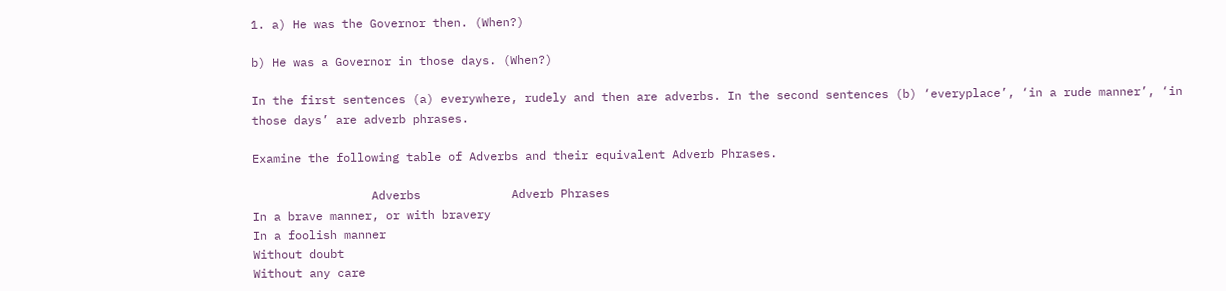1. a) He was the Governor then. (When?)

b) He was a Governor in those days. (When?)

In the first sentences (a) everywhere, rudely and then are adverbs. In the second sentences (b) ‘everyplace’, ‘in a rude manner’, ‘in those days’ are adverb phrases.

Examine the following table of Adverbs and their equivalent Adverb Phrases.

                 Adverbs             Adverb Phrases
In a brave manner, or with bravery
In a foolish manner
Without doubt
Without any care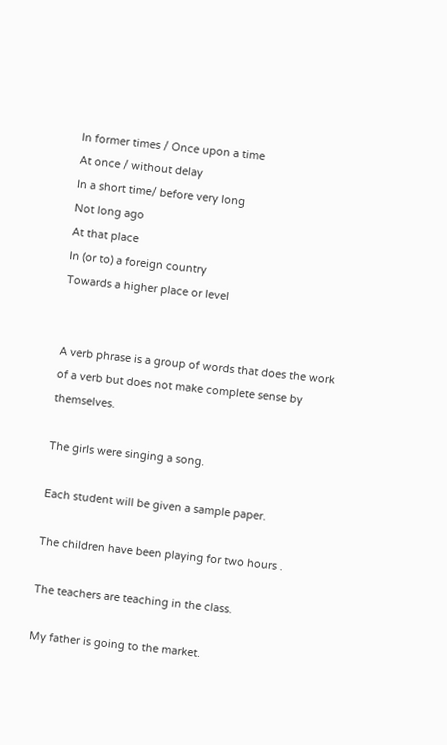In former times / Once upon a time
At once / without delay
In a short time/ before very long
Not long ago
At that place
In (or to) a foreign country
Towards a higher place or level


A verb phrase is a group of words that does the work of a verb but does not make complete sense by themselves.

The girls were singing a song.

Each student will be given a sample paper.

The children have been playing for two hours .

The teachers are teaching in the class.

My father is going to the market.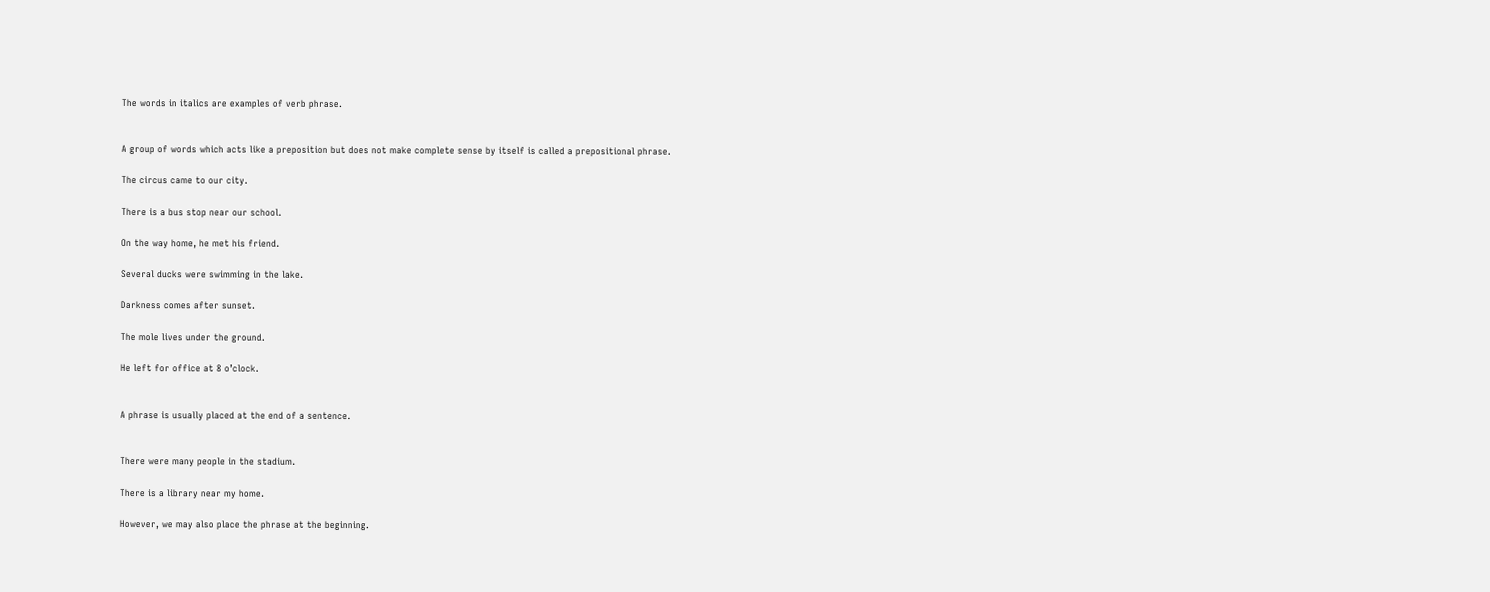The words in italics are examples of verb phrase.


A group of words which acts like a preposition but does not make complete sense by itself is called a prepositional phrase.

The circus came to our city.

There is a bus stop near our school.

On the way home, he met his friend.

Several ducks were swimming in the lake.

Darkness comes after sunset.

The mole lives under the ground.

He left for office at 8 o’clock.


A phrase is usually placed at the end of a sentence.


There were many people in the stadium.

There is a library near my home.

However, we may also place the phrase at the beginning.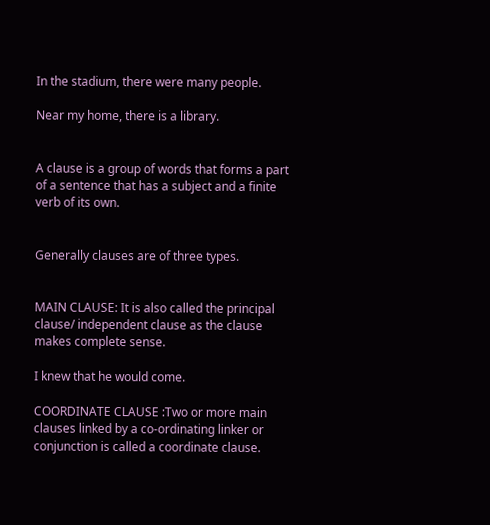In the stadium, there were many people.

Near my home, there is a library.


A clause is a group of words that forms a part of a sentence that has a subject and a finite verb of its own.


Generally clauses are of three types.


MAIN CLAUSE: It is also called the principal clause/ independent clause as the clause makes complete sense.

I knew that he would come.

COORDINATE CLAUSE :Two or more main clauses linked by a co-ordinating linker or conjunction is called a coordinate clause.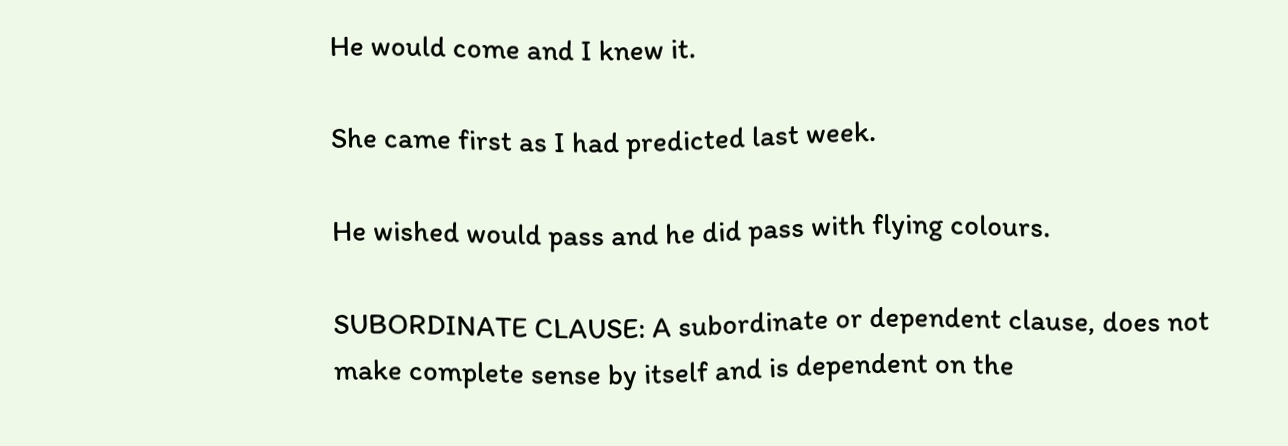He would come and I knew it.

She came first as I had predicted last week.

He wished would pass and he did pass with flying colours.

SUBORDINATE CLAUSE: A subordinate or dependent clause, does not make complete sense by itself and is dependent on the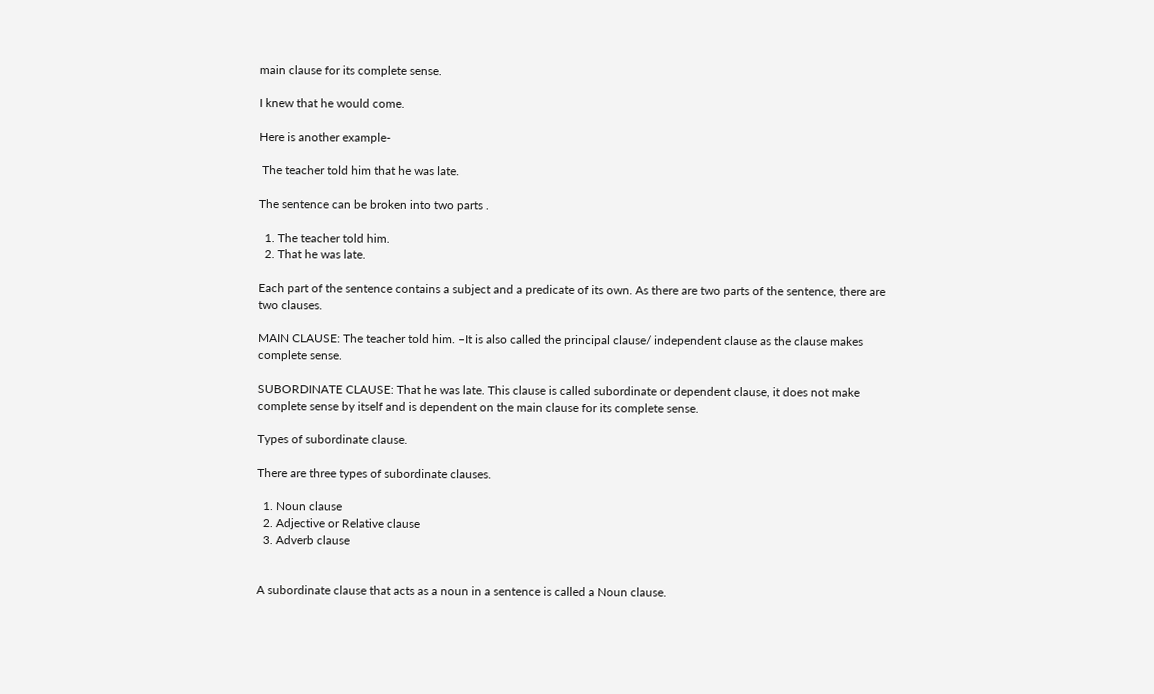main clause for its complete sense.

I knew that he would come.

Here is another example-

 The teacher told him that he was late.

The sentence can be broken into two parts .

  1. The teacher told him.
  2. That he was late.

Each part of the sentence contains a subject and a predicate of its own. As there are two parts of the sentence, there are two clauses.

MAIN CLAUSE: The teacher told him. –It is also called the principal clause/ independent clause as the clause makes complete sense.

SUBORDINATE CLAUSE: That he was late. This clause is called subordinate or dependent clause, it does not make complete sense by itself and is dependent on the main clause for its complete sense.

Types of subordinate clause.

There are three types of subordinate clauses.

  1. Noun clause
  2. Adjective or Relative clause
  3. Adverb clause


A subordinate clause that acts as a noun in a sentence is called a Noun clause.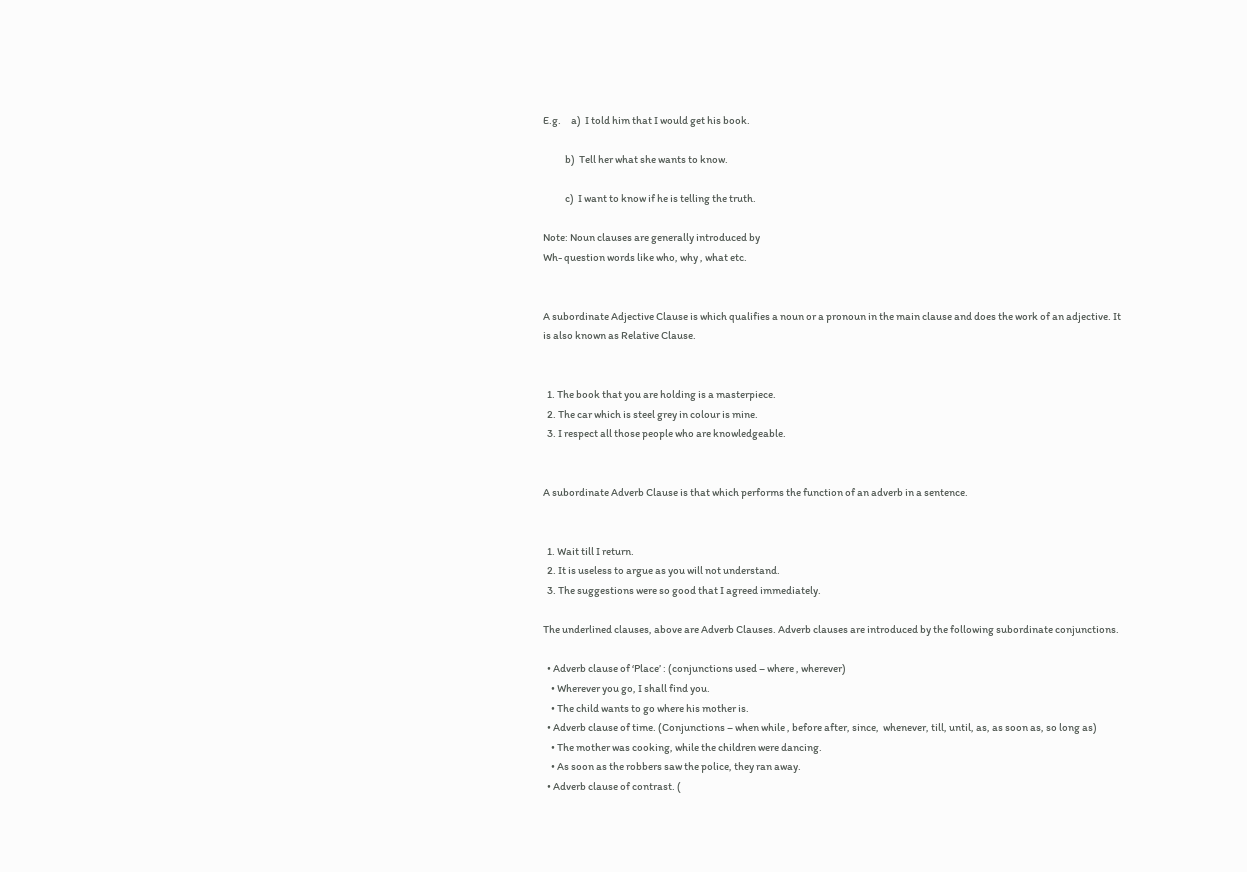E.g.     a)  I told him that I would get his book.

           b)  Tell her what she wants to know.

           c)  I want to know if he is telling the truth.

Note: Noun clauses are generally introduced by
Wh- question words like who, why , what etc.


A subordinate Adjective Clause is which qualifies a noun or a pronoun in the main clause and does the work of an adjective. It is also known as Relative Clause.


  1. The book that you are holding is a masterpiece.
  2. The car which is steel grey in colour is mine.
  3. I respect all those people who are knowledgeable.


A subordinate Adverb Clause is that which performs the function of an adverb in a sentence.


  1. Wait till I return.
  2. It is useless to argue as you will not understand.
  3. The suggestions were so good that I agreed immediately.

The underlined clauses, above are Adverb Clauses. Adverb clauses are introduced by the following subordinate conjunctions.

  • Adverb clause of ‘Place’ : (conjunctions used – where , wherever)
    • Wherever you go, I shall find you.
    • The child wants to go where his mother is.
  • Adverb clause of time. (Conjunctions – when while , before after, since,  whenever, till, until, as, as soon as, so long as)
    • The mother was cooking, while the children were dancing.
    • As soon as the robbers saw the police, they ran away.
  • Adverb clause of contrast. (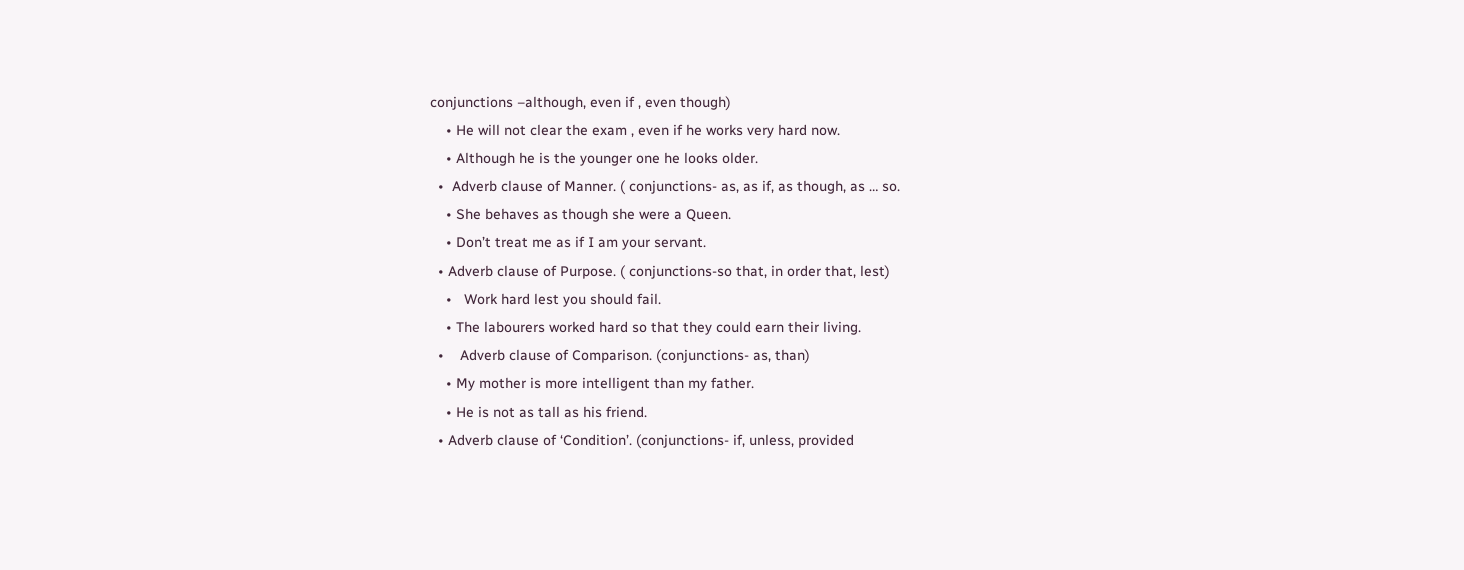conjunctions –although, even if , even though)
    • He will not clear the exam , even if he works very hard now.
    • Although he is the younger one he looks older.
  •  Adverb clause of Manner. ( conjunctions- as, as if, as though, as … so.
    • She behaves as though she were a Queen.
    • Don’t treat me as if I am your servant.
  • Adverb clause of Purpose. ( conjunctions-so that, in order that, lest)
    •   Work hard lest you should fail.
    • The labourers worked hard so that they could earn their living.
  •    Adverb clause of Comparison. (conjunctions- as, than)
    • My mother is more intelligent than my father.
    • He is not as tall as his friend.
  • Adverb clause of ‘Condition’. (conjunctions- if, unless, provided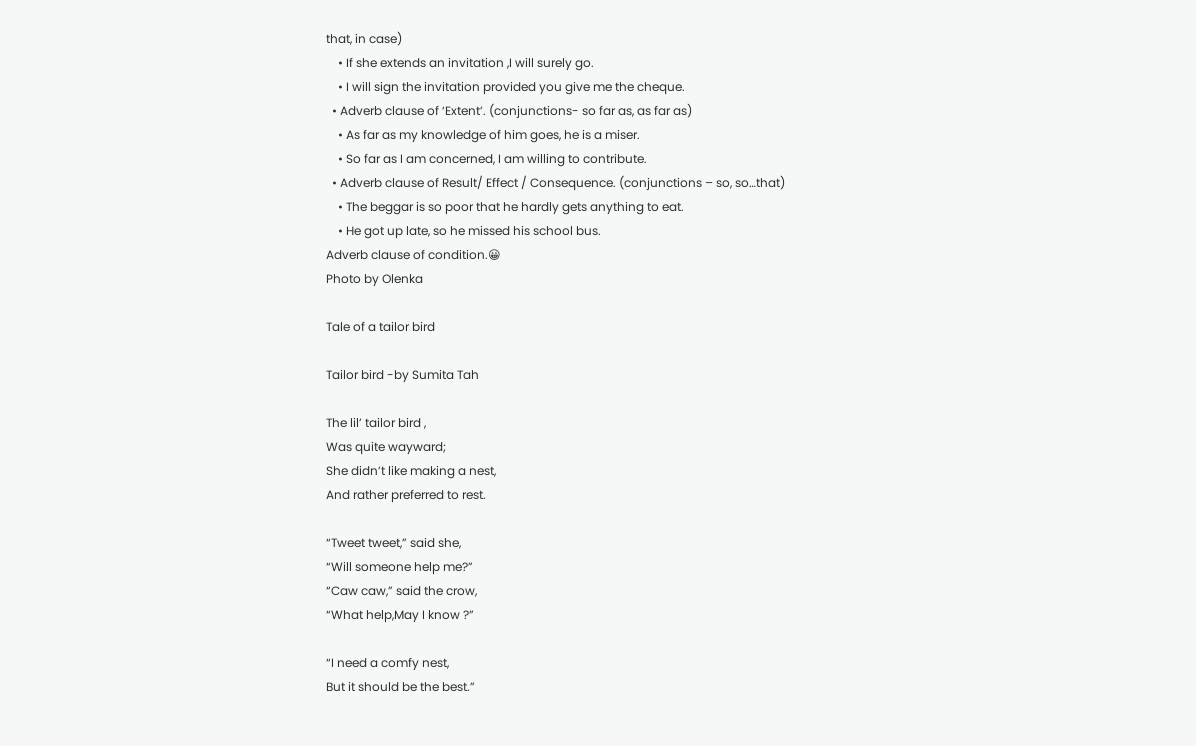that, in case)
    • If she extends an invitation ,I will surely go.
    • I will sign the invitation provided you give me the cheque.
  • Adverb clause of ‘Extent’. (conjunctions- so far as, as far as)
    • As far as my knowledge of him goes, he is a miser.
    • So far as I am concerned, I am willing to contribute.
  • Adverb clause of Result/ Effect / Consequence. (conjunctions – so, so…that)
    • The beggar is so poor that he hardly gets anything to eat.
    • He got up late, so he missed his school bus.
Adverb clause of condition.😀
Photo by Olenka

Tale of a tailor bird

Tailor bird -by Sumita Tah

The lil’ tailor bird ,
Was quite wayward;
She didn’t like making a nest,
And rather preferred to rest.

“Tweet tweet,” said she,
“Will someone help me?”
“Caw caw,” said the crow,
“What help,May I know ?”

“I need a comfy nest,
But it should be the best.”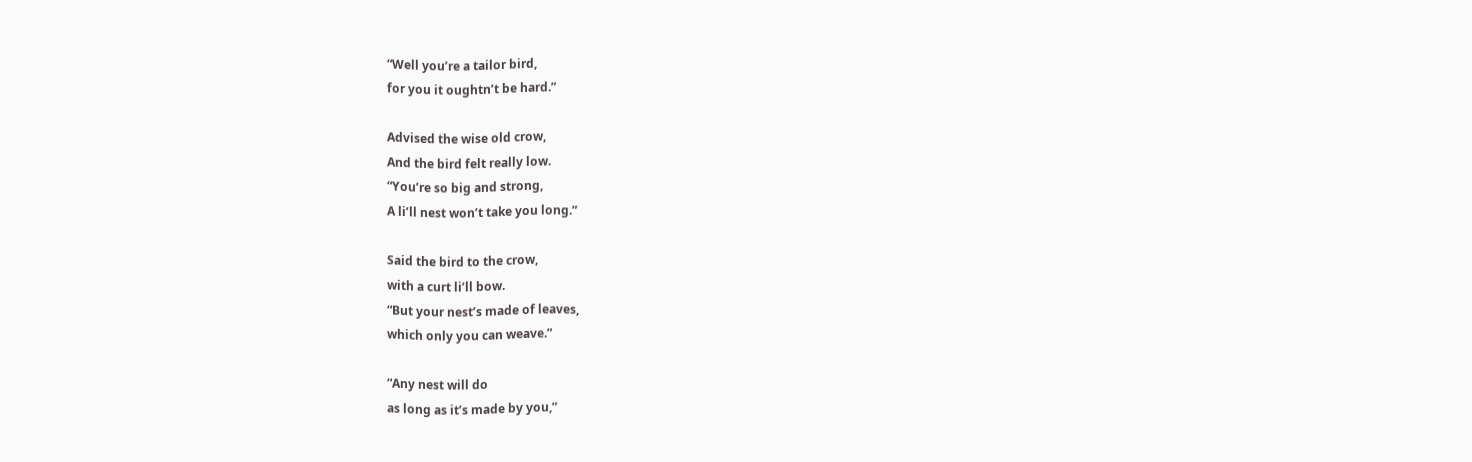“Well you’re a tailor bird,
for you it oughtn’t be hard.”

Advised the wise old crow,
And the bird felt really low.
“You’re so big and strong,
A li’ll nest won’t take you long.”

Said the bird to the crow,
with a curt li’ll bow.
“But your nest’s made of leaves,
which only you can weave.”

“Any nest will do
as long as it’s made by you,”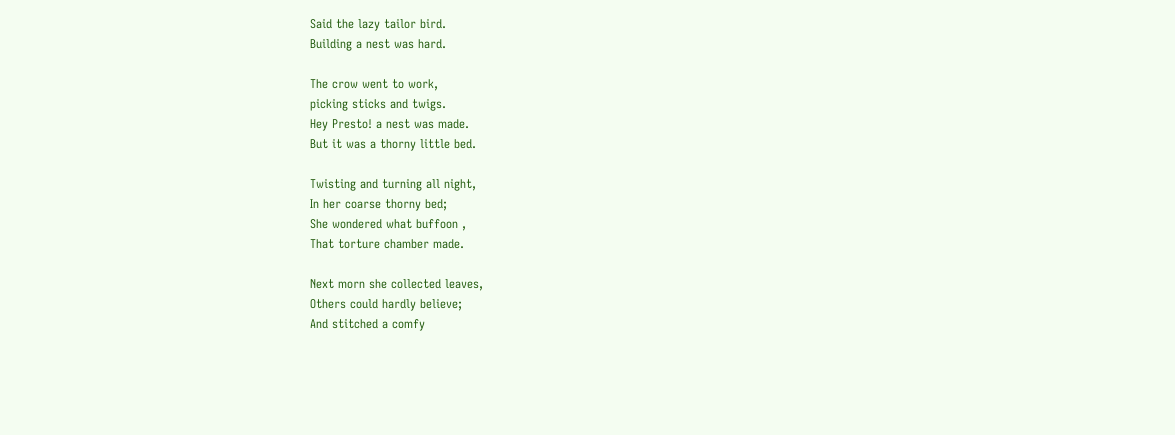Said the lazy tailor bird.
Building a nest was hard.

The crow went to work,
picking sticks and twigs.
Hey Presto! a nest was made.
But it was a thorny little bed.

Twisting and turning all night,
In her coarse thorny bed;
She wondered what buffoon ,
That torture chamber made.

Next morn she collected leaves,
Others could hardly believe;
And stitched a comfy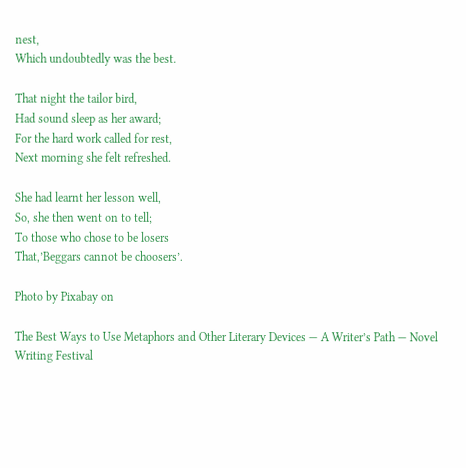nest,
Which undoubtedly was the best.

That night the tailor bird,
Had sound sleep as her award;
For the hard work called for rest,
Next morning she felt refreshed.

She had learnt her lesson well,
So, she then went on to tell;
To those who chose to be losers
That,’Beggars cannot be choosers’.

Photo by Pixabay on

The Best Ways to Use Metaphors and Other Literary Devices — A Writer’s Path — Novel Writing Festival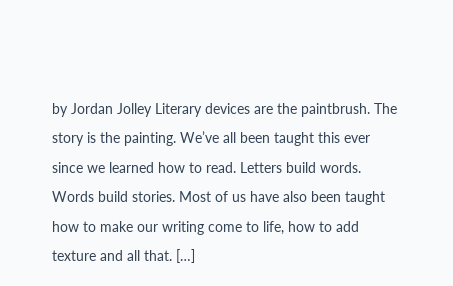by Jordan Jolley Literary devices are the paintbrush. The story is the painting. We’ve all been taught this ever since we learned how to read. Letters build words. Words build stories. Most of us have also been taught how to make our writing come to life, how to add texture and all that. […]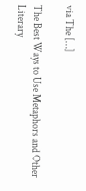via The […]

The Best Ways to Use Metaphors and Other Literary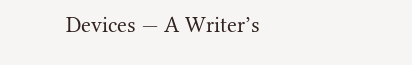Devices — A Writer’s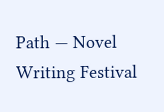Path — Novel Writing Festival